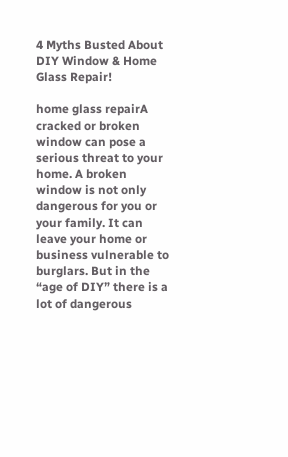4 Myths Busted About DIY Window & Home Glass Repair!

home glass repairA cracked or broken window can pose a serious threat to your home. A broken window is not only dangerous for you or your family. It can leave your home or business vulnerable to burglars. But in the “age of DIY” there is a lot of dangerous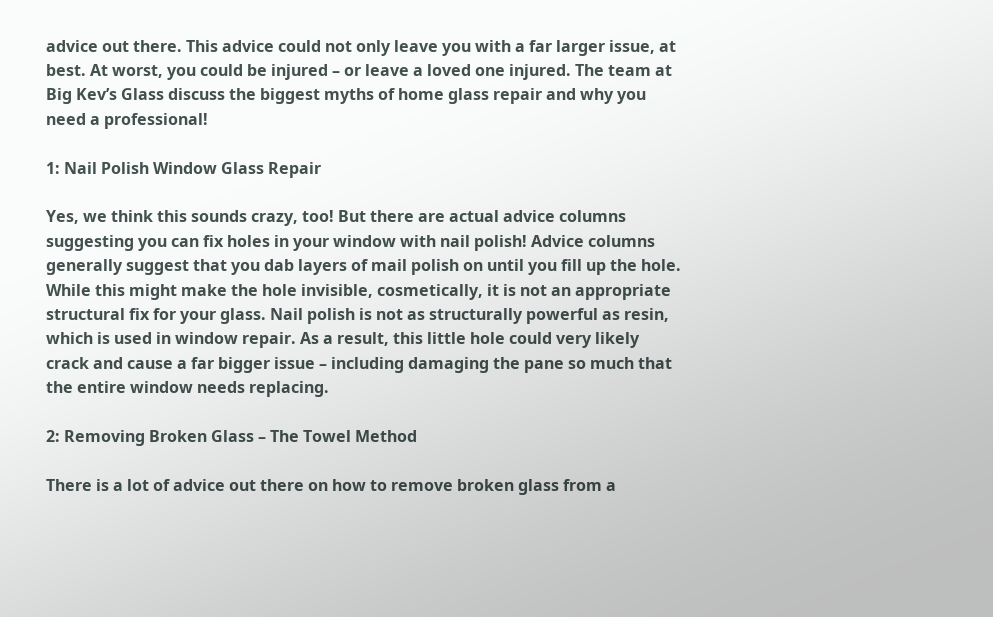advice out there. This advice could not only leave you with a far larger issue, at best. At worst, you could be injured – or leave a loved one injured. The team at Big Kev’s Glass discuss the biggest myths of home glass repair and why you need a professional!

1: Nail Polish Window Glass Repair

Yes, we think this sounds crazy, too! But there are actual advice columns suggesting you can fix holes in your window with nail polish! Advice columns generally suggest that you dab layers of mail polish on until you fill up the hole. While this might make the hole invisible, cosmetically, it is not an appropriate structural fix for your glass. Nail polish is not as structurally powerful as resin, which is used in window repair. As a result, this little hole could very likely crack and cause a far bigger issue – including damaging the pane so much that the entire window needs replacing.

2: Removing Broken Glass – The Towel Method

There is a lot of advice out there on how to remove broken glass from a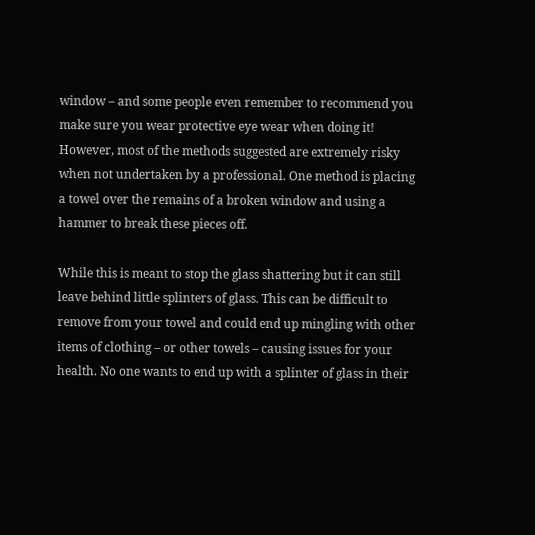window – and some people even remember to recommend you make sure you wear protective eye wear when doing it! However, most of the methods suggested are extremely risky when not undertaken by a professional. One method is placing a towel over the remains of a broken window and using a hammer to break these pieces off.

While this is meant to stop the glass shattering but it can still leave behind little splinters of glass. This can be difficult to remove from your towel and could end up mingling with other items of clothing – or other towels – causing issues for your health. No one wants to end up with a splinter of glass in their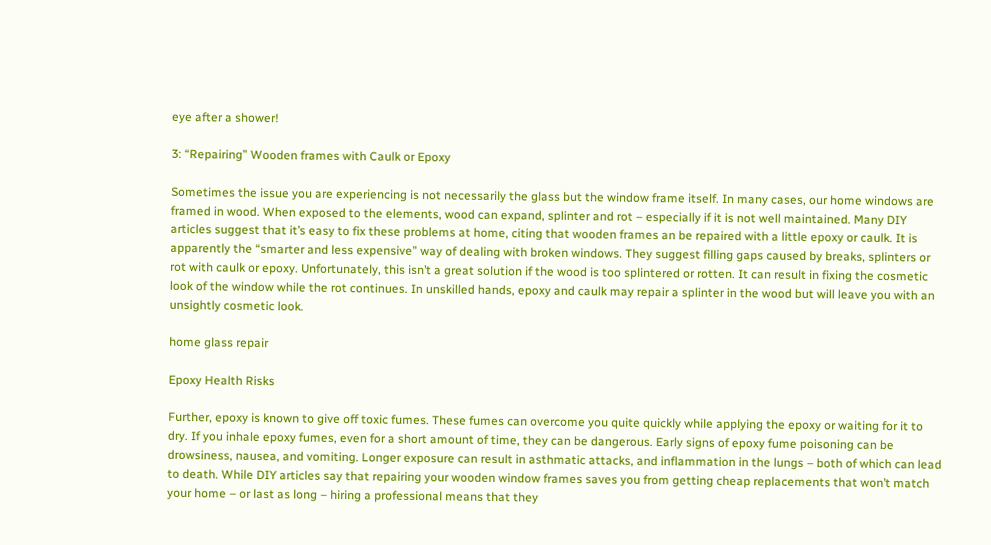eye after a shower!

3: “Repairing” Wooden frames with Caulk or Epoxy

Sometimes the issue you are experiencing is not necessarily the glass but the window frame itself. In many cases, our home windows are framed in wood. When exposed to the elements, wood can expand, splinter and rot – especially if it is not well maintained. Many DIY articles suggest that it’s easy to fix these problems at home, citing that wooden frames an be repaired with a little epoxy or caulk. It is apparently the “smarter and less expensive” way of dealing with broken windows. They suggest filling gaps caused by breaks, splinters or rot with caulk or epoxy. Unfortunately, this isn’t a great solution if the wood is too splintered or rotten. It can result in fixing the cosmetic look of the window while the rot continues. In unskilled hands, epoxy and caulk may repair a splinter in the wood but will leave you with an unsightly cosmetic look.

home glass repair

Epoxy Health Risks

Further, epoxy is known to give off toxic fumes. These fumes can overcome you quite quickly while applying the epoxy or waiting for it to dry. If you inhale epoxy fumes, even for a short amount of time, they can be dangerous. Early signs of epoxy fume poisoning can be drowsiness, nausea, and vomiting. Longer exposure can result in asthmatic attacks, and inflammation in the lungs – both of which can lead to death. While DIY articles say that repairing your wooden window frames saves you from getting cheap replacements that won’t match your home – or last as long – hiring a professional means that they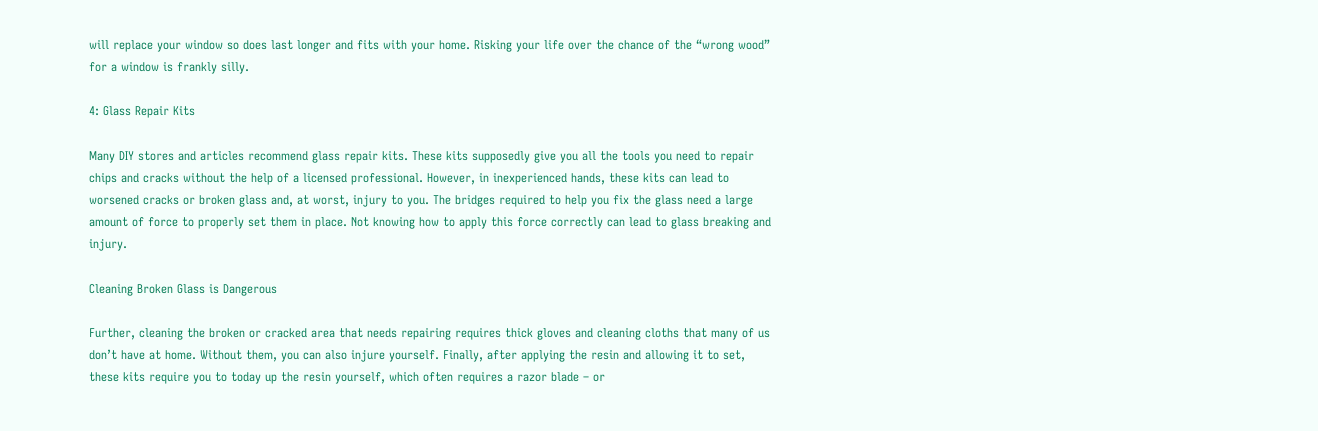will replace your window so does last longer and fits with your home. Risking your life over the chance of the “wrong wood” for a window is frankly silly.

4: Glass Repair Kits

Many DIY stores and articles recommend glass repair kits. These kits supposedly give you all the tools you need to repair chips and cracks without the help of a licensed professional. However, in inexperienced hands, these kits can lead to worsened cracks or broken glass and, at worst, injury to you. The bridges required to help you fix the glass need a large amount of force to properly set them in place. Not knowing how to apply this force correctly can lead to glass breaking and injury.

Cleaning Broken Glass is Dangerous

Further, cleaning the broken or cracked area that needs repairing requires thick gloves and cleaning cloths that many of us don’t have at home. Without them, you can also injure yourself. Finally, after applying the resin and allowing it to set, these kits require you to today up the resin yourself, which often requires a razor blade – or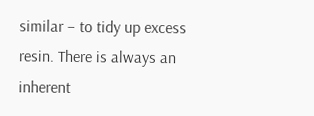similar – to tidy up excess resin. There is always an inherent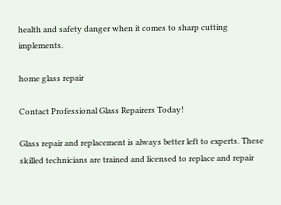health and safety danger when it comes to sharp cutting implements.

home glass repair

Contact Professional Glass Repairers Today!

Glass repair and replacement is always better left to experts. These skilled technicians are trained and licensed to replace and repair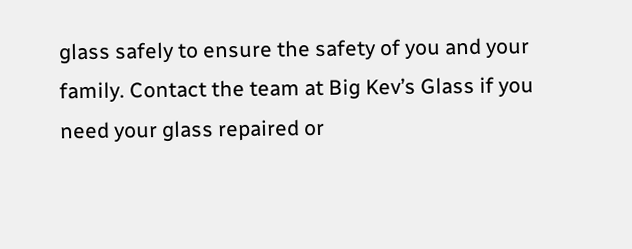glass safely to ensure the safety of you and your family. Contact the team at Big Kev’s Glass if you need your glass repaired or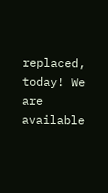replaced, today! We are available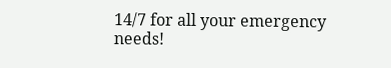14/7 for all your emergency needs!